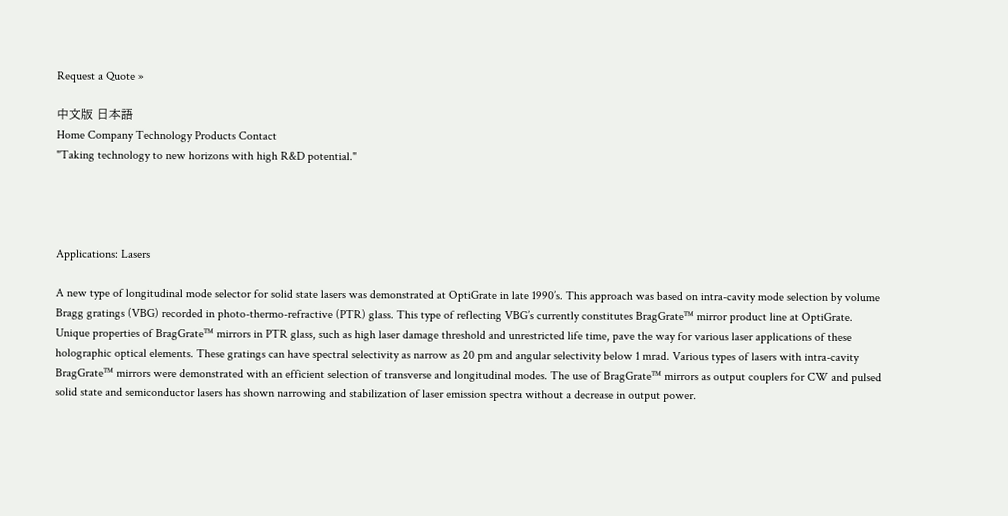Request a Quote »

中文版 日本語
Home Company Technology Products Contact
"Taking technology to new horizons with high R&D potential."




Applications: Lasers

A new type of longitudinal mode selector for solid state lasers was demonstrated at OptiGrate in late 1990’s. This approach was based on intra-cavity mode selection by volume Bragg gratings (VBG) recorded in photo-thermo-refractive (PTR) glass. This type of reflecting VBG’s currently constitutes BragGrate™ mirror product line at OptiGrate. Unique properties of BragGrate™ mirrors in PTR glass, such as high laser damage threshold and unrestricted life time, pave the way for various laser applications of these holographic optical elements. These gratings can have spectral selectivity as narrow as 20 pm and angular selectivity below 1 mrad. Various types of lasers with intra-cavity BragGrate™ mirrors were demonstrated with an efficient selection of transverse and longitudinal modes. The use of BragGrate™ mirrors as output couplers for CW and pulsed solid state and semiconductor lasers has shown narrowing and stabilization of laser emission spectra without a decrease in output power.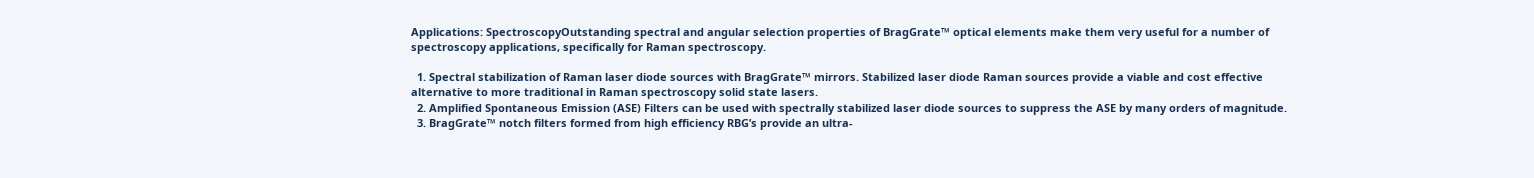Applications: SpectroscopyOutstanding spectral and angular selection properties of BragGrate™ optical elements make them very useful for a number of spectroscopy applications, specifically for Raman spectroscopy.

  1. Spectral stabilization of Raman laser diode sources with BragGrate™ mirrors. Stabilized laser diode Raman sources provide a viable and cost effective alternative to more traditional in Raman spectroscopy solid state lasers.
  2. Amplified Spontaneous Emission (ASE) Filters can be used with spectrally stabilized laser diode sources to suppress the ASE by many orders of magnitude.
  3. BragGrate™ notch filters formed from high efficiency RBG’s provide an ultra-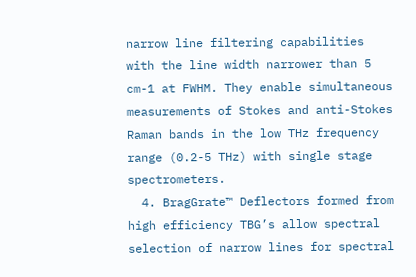narrow line filtering capabilities with the line width narrower than 5 cm-1 at FWHM. They enable simultaneous measurements of Stokes and anti-Stokes Raman bands in the low THz frequency range (0.2-5 THz) with single stage spectrometers.
  4. BragGrate™ Deflectors formed from high efficiency TBG’s allow spectral selection of narrow lines for spectral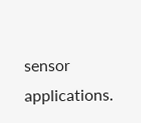sensor applications.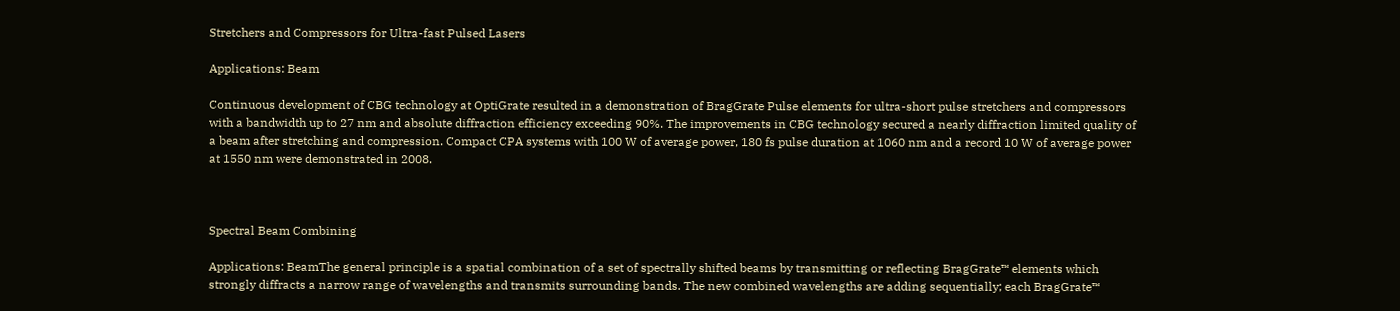Stretchers and Compressors for Ultra-fast Pulsed Lasers

Applications: Beam

Continuous development of CBG technology at OptiGrate resulted in a demonstration of BragGrate Pulse elements for ultra-short pulse stretchers and compressors with a bandwidth up to 27 nm and absolute diffraction efficiency exceeding 90%. The improvements in CBG technology secured a nearly diffraction limited quality of a beam after stretching and compression. Compact CPA systems with 100 W of average power, 180 fs pulse duration at 1060 nm and a record 10 W of average power at 1550 nm were demonstrated in 2008.



Spectral Beam Combining

Applications: BeamThe general principle is a spatial combination of a set of spectrally shifted beams by transmitting or reflecting BragGrate™ elements which strongly diffracts a narrow range of wavelengths and transmits surrounding bands. The new combined wavelengths are adding sequentially; each BragGrate™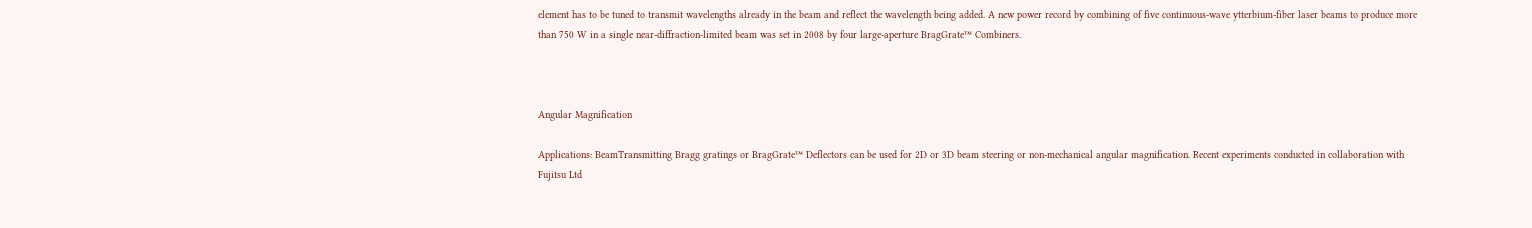element has to be tuned to transmit wavelengths already in the beam and reflect the wavelength being added. A new power record by combining of five continuous-wave ytterbium-fiber laser beams to produce more than 750 W in a single near-diffraction-limited beam was set in 2008 by four large-aperture BragGrate™ Combiners.



Angular Magnification

Applications: BeamTransmitting Bragg gratings or BragGrate™ Deflectors can be used for 2D or 3D beam steering or non-mechanical angular magnification. Recent experiments conducted in collaboration with Fujitsu Ltd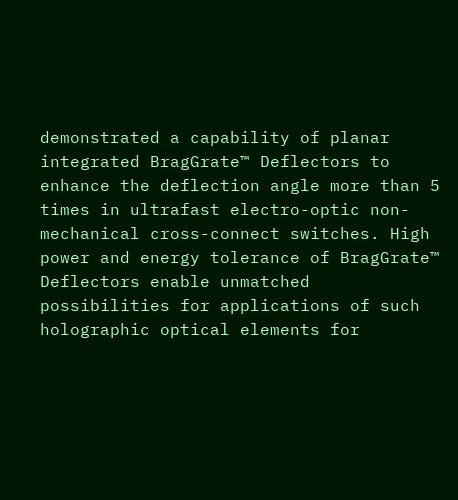demonstrated a capability of planar integrated BragGrate™ Deflectors to enhance the deflection angle more than 5 times in ultrafast electro-optic non-mechanical cross-connect switches. High power and energy tolerance of BragGrate™ Deflectors enable unmatched possibilities for applications of such holographic optical elements for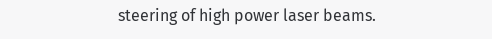steering of high power laser beams.